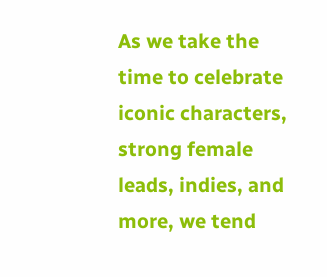As we take the time to celebrate iconic characters, strong female leads, indies, and more, we tend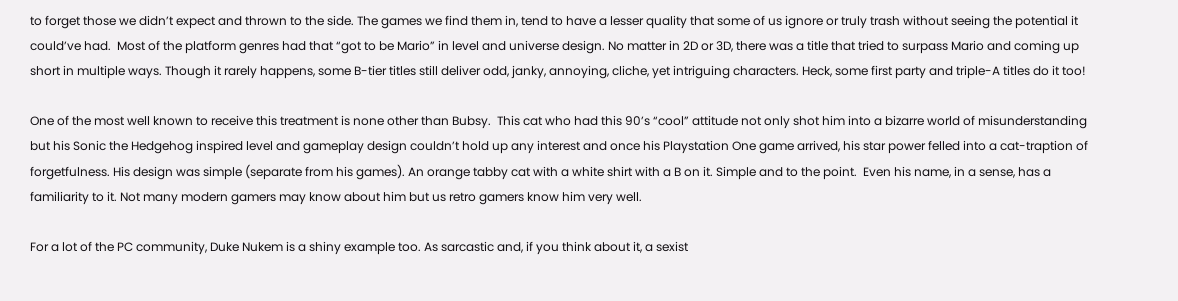to forget those we didn’t expect and thrown to the side. The games we find them in, tend to have a lesser quality that some of us ignore or truly trash without seeing the potential it could’ve had.  Most of the platform genres had that “got to be Mario” in level and universe design. No matter in 2D or 3D, there was a title that tried to surpass Mario and coming up short in multiple ways. Though it rarely happens, some B-tier titles still deliver odd, janky, annoying, cliche, yet intriguing characters. Heck, some first party and triple-A titles do it too!

One of the most well known to receive this treatment is none other than Bubsy.  This cat who had this 90’s “cool” attitude not only shot him into a bizarre world of misunderstanding but his Sonic the Hedgehog inspired level and gameplay design couldn’t hold up any interest and once his Playstation One game arrived, his star power felled into a cat-traption of forgetfulness. His design was simple (separate from his games). An orange tabby cat with a white shirt with a B on it. Simple and to the point.  Even his name, in a sense, has a familiarity to it. Not many modern gamers may know about him but us retro gamers know him very well.

For a lot of the PC community, Duke Nukem is a shiny example too. As sarcastic and, if you think about it, a sexist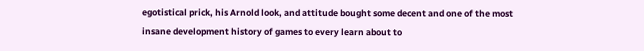egotistical prick, his Arnold look, and attitude bought some decent and one of the most insane development history of games to every learn about to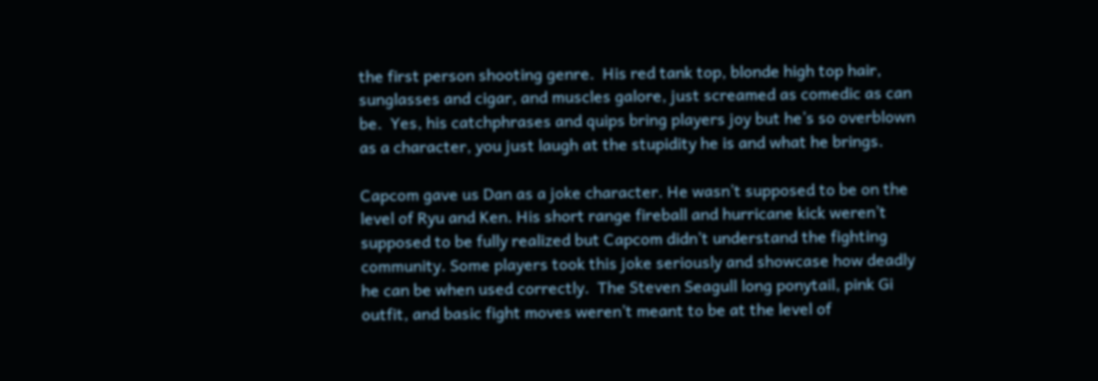the first person shooting genre.  His red tank top, blonde high top hair, sunglasses and cigar, and muscles galore, just screamed as comedic as can be.  Yes, his catchphrases and quips bring players joy but he’s so overblown as a character, you just laugh at the stupidity he is and what he brings.

Capcom gave us Dan as a joke character. He wasn’t supposed to be on the level of Ryu and Ken. His short range fireball and hurricane kick weren’t supposed to be fully realized but Capcom didn’t understand the fighting community. Some players took this joke seriously and showcase how deadly he can be when used correctly.  The Steven Seagull long ponytail, pink Gi outfit, and basic fight moves weren’t meant to be at the level of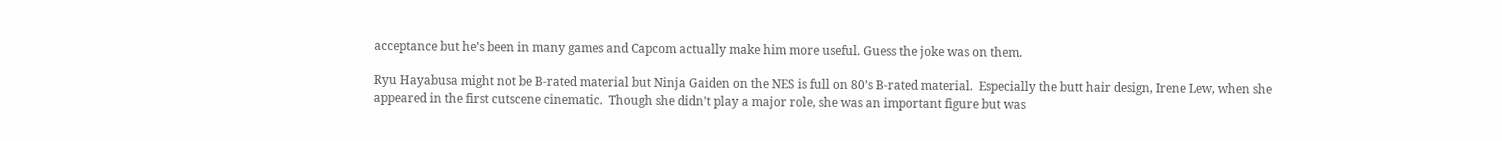acceptance but he’s been in many games and Capcom actually make him more useful. Guess the joke was on them.

Ryu Hayabusa might not be B-rated material but Ninja Gaiden on the NES is full on 80’s B-rated material.  Especially the butt hair design, Irene Lew, when she appeared in the first cutscene cinematic.  Though she didn’t play a major role, she was an important figure but was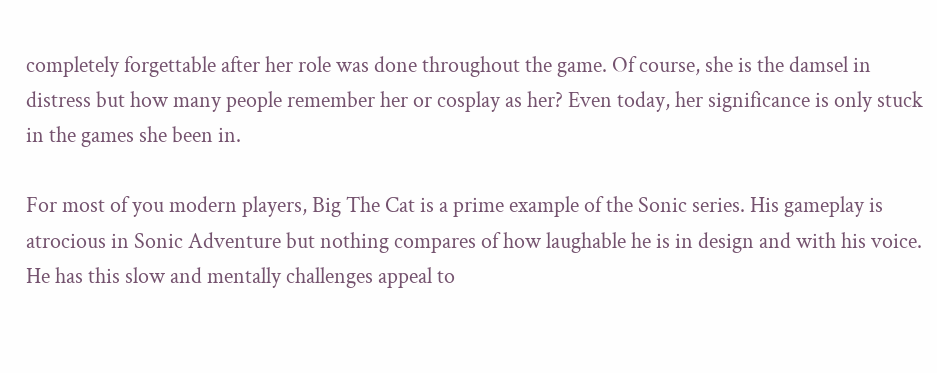completely forgettable after her role was done throughout the game. Of course, she is the damsel in distress but how many people remember her or cosplay as her? Even today, her significance is only stuck in the games she been in.

For most of you modern players, Big The Cat is a prime example of the Sonic series. His gameplay is atrocious in Sonic Adventure but nothing compares of how laughable he is in design and with his voice. He has this slow and mentally challenges appeal to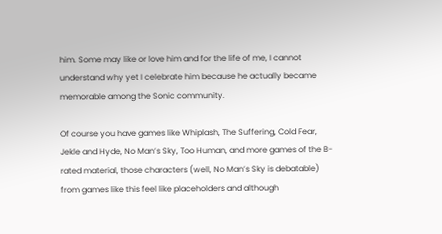him. Some may like or love him and for the life of me, I cannot understand why yet I celebrate him because he actually became memorable among the Sonic community.

Of course you have games like Whiplash, The Suffering, Cold Fear, Jekle and Hyde, No Man’s Sky, Too Human, and more games of the B-rated material, those characters (well, No Man’s Sky is debatable) from games like this feel like placeholders and although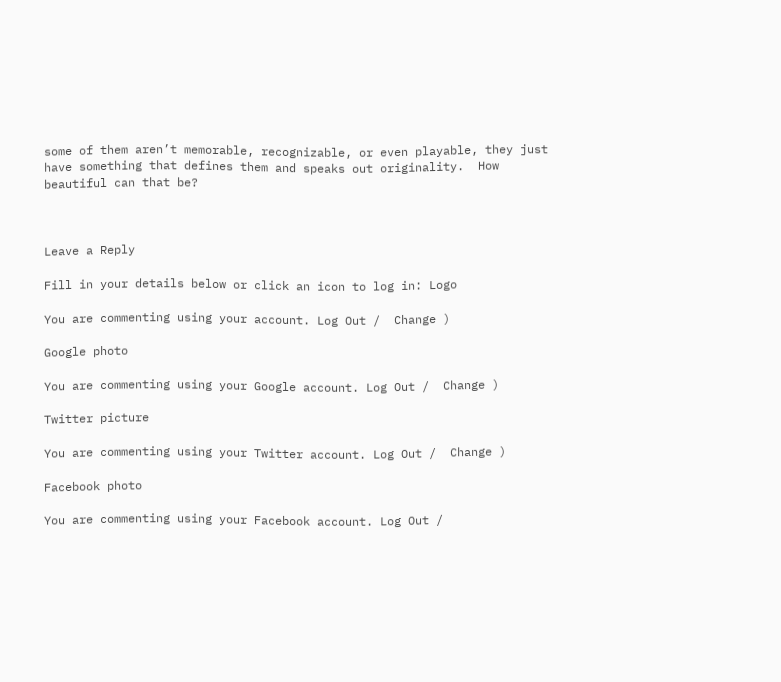some of them aren’t memorable, recognizable, or even playable, they just have something that defines them and speaks out originality.  How beautiful can that be?



Leave a Reply

Fill in your details below or click an icon to log in: Logo

You are commenting using your account. Log Out /  Change )

Google photo

You are commenting using your Google account. Log Out /  Change )

Twitter picture

You are commenting using your Twitter account. Log Out /  Change )

Facebook photo

You are commenting using your Facebook account. Log Out /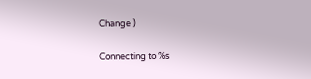Change )

Connecting to %s